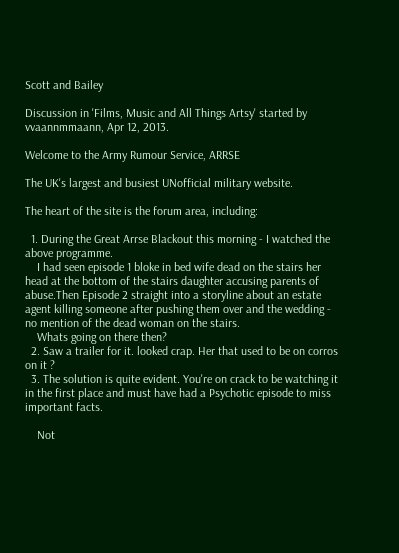Scott and Bailey

Discussion in 'Films, Music and All Things Artsy' started by vvaannmmaann, Apr 12, 2013.

Welcome to the Army Rumour Service, ARRSE

The UK's largest and busiest UNofficial military website.

The heart of the site is the forum area, including:

  1. During the Great Arrse Blackout this morning - I watched the above programme.
    I had seen episode 1 bloke in bed wife dead on the stairs her head at the bottom of the stairs daughter accusing parents of abuse.Then Episode 2 straight into a storyline about an estate agent killing someone after pushing them over and the wedding - no mention of the dead woman on the stairs.
    Whats going on there then?
  2. Saw a trailer for it. looked crap. Her that used to be on corros on it ?
  3. The solution is quite evident. You're on crack to be watching it in the first place and must have had a Psychotic episode to miss important facts.

    Not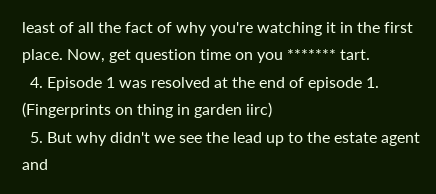least of all the fact of why you're watching it in the first place. Now, get question time on you ******* tart.
  4. Episode 1 was resolved at the end of episode 1. (Fingerprints on thing in garden iirc)
  5. But why didn't we see the lead up to the estate agent and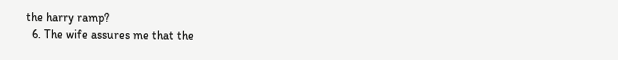the harry ramp?
  6. The wife assures me that the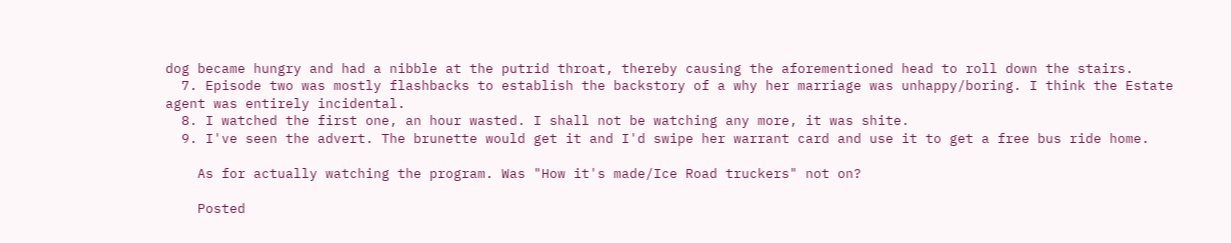dog became hungry and had a nibble at the putrid throat, thereby causing the aforementioned head to roll down the stairs.
  7. Episode two was mostly flashbacks to establish the backstory of a why her marriage was unhappy/boring. I think the Estate agent was entirely incidental.
  8. I watched the first one, an hour wasted. I shall not be watching any more, it was shite.
  9. I've seen the advert. The brunette would get it and I'd swipe her warrant card and use it to get a free bus ride home.

    As for actually watching the program. Was "How it's made/Ice Road truckers" not on?

    Posted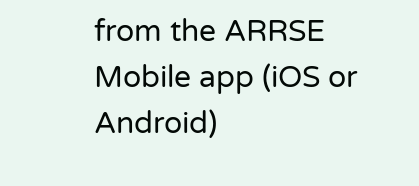from the ARRSE Mobile app (iOS or Android)